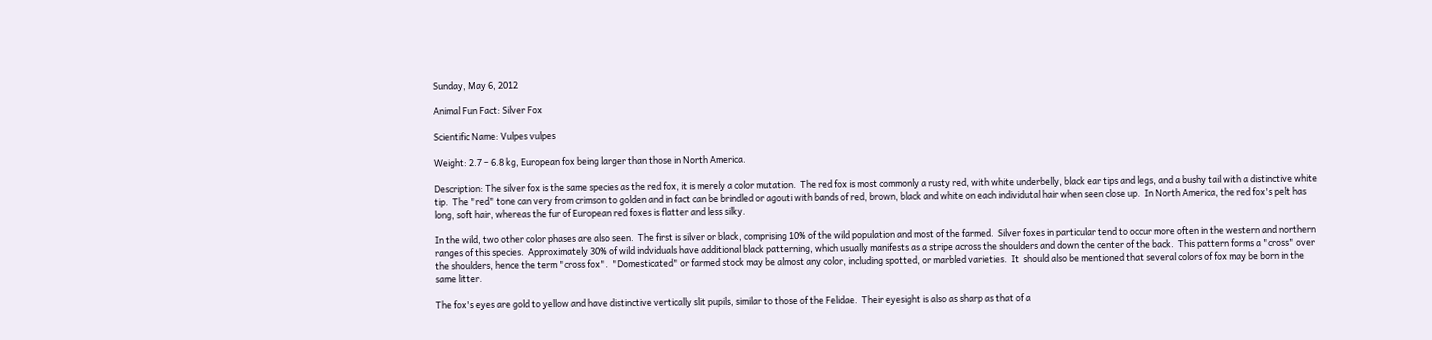Sunday, May 6, 2012

Animal Fun Fact: Silver Fox

Scientific Name: Vulpes vulpes

Weight: 2.7 – 6.8 kg, European fox being larger than those in North America.

Description: The silver fox is the same species as the red fox, it is merely a color mutation.  The red fox is most commonly a rusty red, with white underbelly, black ear tips and legs, and a bushy tail with a distinctive white tip.  The "red" tone can very from crimson to golden and in fact can be brindled or agouti with bands of red, brown, black and white on each individutal hair when seen close up.  In North America, the red fox's pelt has long, soft hair, whereas the fur of European red foxes is flatter and less silky.

In the wild, two other color phases are also seen.  The first is silver or black, comprising 10% of the wild population and most of the farmed.  Silver foxes in particular tend to occur more often in the western and northern ranges of this species.  Approximately 30% of wild indviduals have additional black patterning, which usually manifests as a stripe across the shoulders and down the center of the back.  This pattern forms a "cross" over the shoulders, hence the term "cross fox".  "Domesticated" or farmed stock may be almost any color, including spotted, or marbled varieties.  It  should also be mentioned that several colors of fox may be born in the same litter.

The fox's eyes are gold to yellow and have distinctive vertically slit pupils, similar to those of the Felidae.  Their eyesight is also as sharp as that of a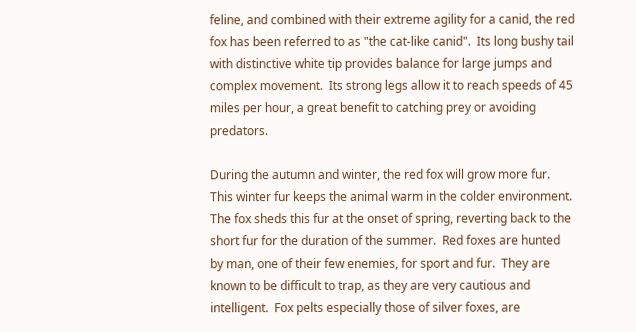feline, and combined with their extreme agility for a canid, the red fox has been referred to as "the cat-like canid".  Its long bushy tail with distinctive white tip provides balance for large jumps and complex movement.  Its strong legs allow it to reach speeds of 45 miles per hour, a great benefit to catching prey or avoiding predators.

During the autumn and winter, the red fox will grow more fur.  This winter fur keeps the animal warm in the colder environment.  The fox sheds this fur at the onset of spring, reverting back to the short fur for the duration of the summer.  Red foxes are hunted by man, one of their few enemies, for sport and fur.  They are known to be difficult to trap, as they are very cautious and intelligent.  Fox pelts especially those of silver foxes, are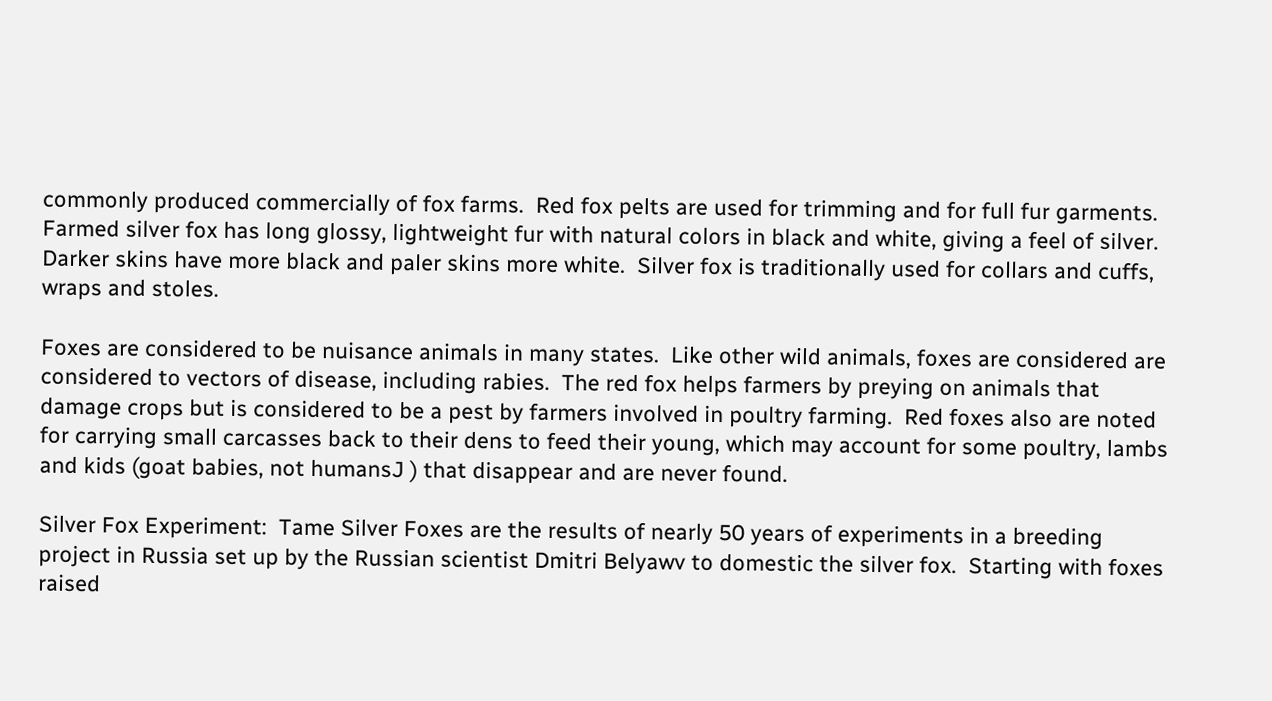commonly produced commercially of fox farms.  Red fox pelts are used for trimming and for full fur garments.  Farmed silver fox has long glossy, lightweight fur with natural colors in black and white, giving a feel of silver.  Darker skins have more black and paler skins more white.  Silver fox is traditionally used for collars and cuffs, wraps and stoles.

Foxes are considered to be nuisance animals in many states.  Like other wild animals, foxes are considered are considered to vectors of disease, including rabies.  The red fox helps farmers by preying on animals that damage crops but is considered to be a pest by farmers involved in poultry farming.  Red foxes also are noted for carrying small carcasses back to their dens to feed their young, which may account for some poultry, lambs and kids (goat babies, not humansJ ) that disappear and are never found.

Silver Fox Experiment:  Tame Silver Foxes are the results of nearly 50 years of experiments in a breeding project in Russia set up by the Russian scientist Dmitri Belyawv to domestic the silver fox.  Starting with foxes raised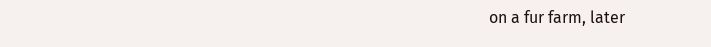on a fur farm, later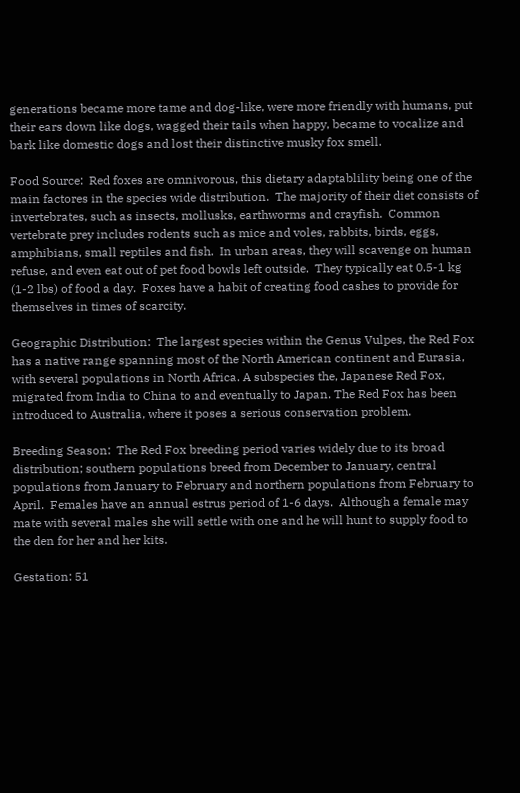generations became more tame and dog-like, were more friendly with humans, put their ears down like dogs, wagged their tails when happy, became to vocalize and bark like domestic dogs and lost their distinctive musky fox smell.

Food Source:  Red foxes are omnivorous, this dietary adaptablility being one of the main factores in the species wide distribution.  The majority of their diet consists of invertebrates, such as insects, mollusks, earthworms and crayfish.  Common vertebrate prey includes rodents such as mice and voles, rabbits, birds, eggs, amphibians, small reptiles and fish.  In urban areas, they will scavenge on human refuse, and even eat out of pet food bowls left outside.  They typically eat 0.5-1 kg (1-2 lbs) of food a day.  Foxes have a habit of creating food cashes to provide for themselves in times of scarcity.

Geographic Distribution:  The largest species within the Genus Vulpes, the Red Fox has a native range spanning most of the North American continent and Eurasia, with several populations in North Africa. A subspecies the, Japanese Red Fox, migrated from India to China to and eventually to Japan. The Red Fox has been introduced to Australia, where it poses a serious conservation problem.

Breeding Season:  The Red Fox breeding period varies widely due to its broad distribution; southern populations breed from December to January, central populations from January to February and northern populations from February to April.  Females have an annual estrus period of 1-6 days.  Although a female may mate with several males she will settle with one and he will hunt to supply food to the den for her and her kits.

Gestation: 51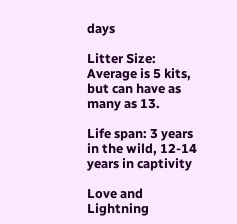days

Litter Size: Average is 5 kits, but can have as many as 13.

Life span: 3 years in the wild, 12-14 years in captivity

Love and Lightning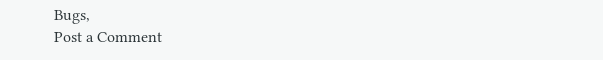Bugs,
Post a Comment